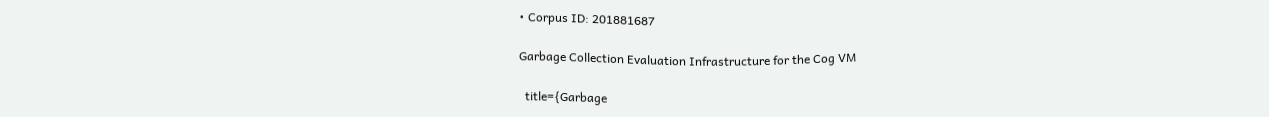• Corpus ID: 201881687

Garbage Collection Evaluation Infrastructure for the Cog VM

  title={Garbage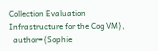Collection Evaluation Infrastructure for the Cog VM},
  author={Sophie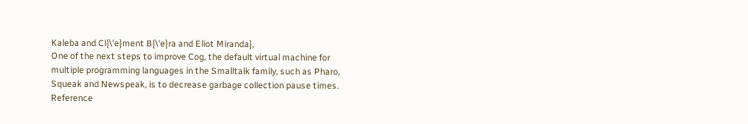Kaleba and Cl{\'e}ment B{\'e}ra and Eliot Miranda},
One of the next steps to improve Cog, the default virtual machine for multiple programming languages in the Smalltalk family, such as Pharo, Squeak and Newspeak, is to decrease garbage collection pause times. Reference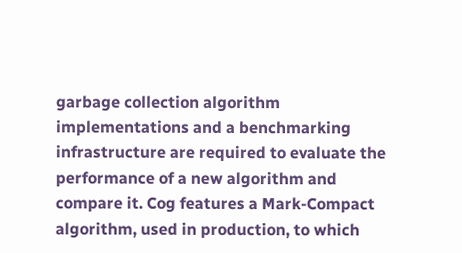garbage collection algorithm implementations and a benchmarking infrastructure are required to evaluate the performance of a new algorithm and compare it. Cog features a Mark-Compact algorithm, used in production, to which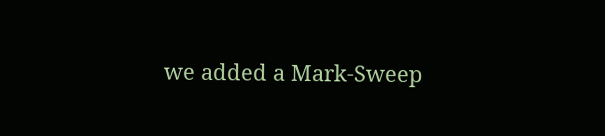we added a Mark-Sweep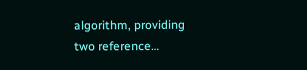algorithm, providing two reference…